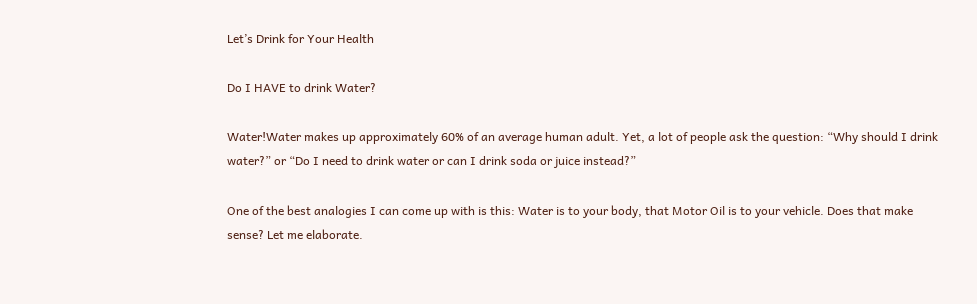Let’s Drink for Your Health

Do I HAVE to drink Water?

Water!Water makes up approximately 60% of an average human adult. Yet, a lot of people ask the question: “Why should I drink water?” or “Do I need to drink water or can I drink soda or juice instead?”

One of the best analogies I can come up with is this: Water is to your body, that Motor Oil is to your vehicle. Does that make sense? Let me elaborate.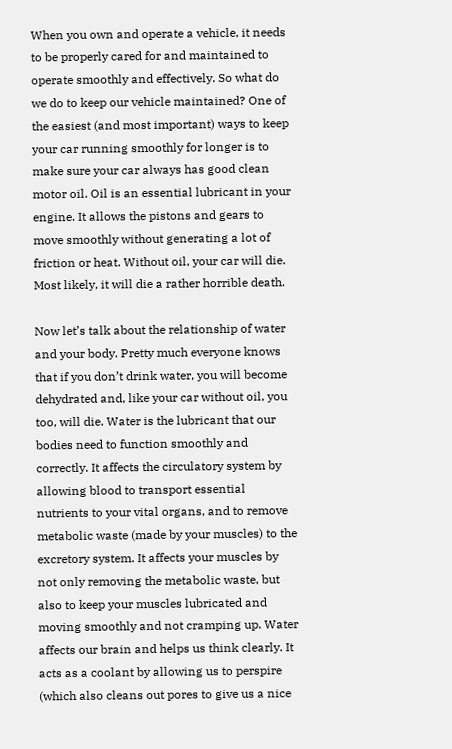When you own and operate a vehicle, it needs to be properly cared for and maintained to operate smoothly and effectively. So what do we do to keep our vehicle maintained? One of the easiest (and most important) ways to keep your car running smoothly for longer is to make sure your car always has good clean motor oil. Oil is an essential lubricant in your engine. It allows the pistons and gears to move smoothly without generating a lot of friction or heat. Without oil, your car will die. Most likely, it will die a rather horrible death.

Now let’s talk about the relationship of water and your body. Pretty much everyone knows that if you don’t drink water, you will become dehydrated and, like your car without oil, you too, will die. Water is the lubricant that our bodies need to function smoothly and correctly. It affects the circulatory system by allowing blood to transport essential nutrients to your vital organs, and to remove metabolic waste (made by your muscles) to the excretory system. It affects your muscles by not only removing the metabolic waste, but also to keep your muscles lubricated and moving smoothly and not cramping up. Water affects our brain and helps us think clearly. It acts as a coolant by allowing us to perspire (which also cleans out pores to give us a nice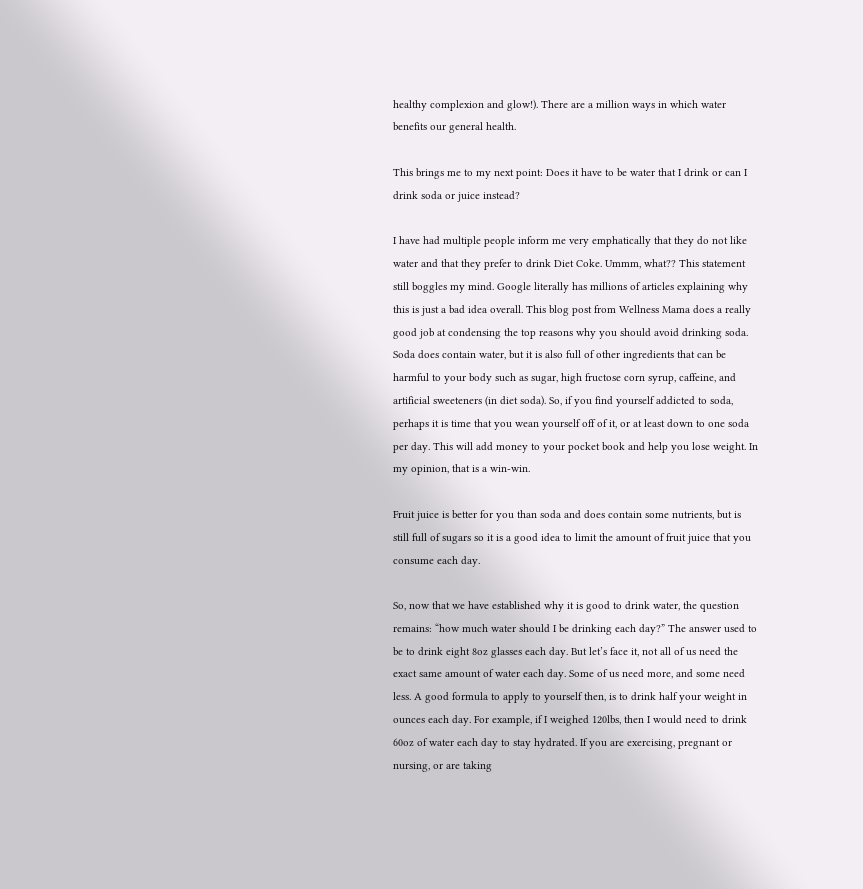healthy complexion and glow!). There are a million ways in which water benefits our general health.

This brings me to my next point: Does it have to be water that I drink or can I drink soda or juice instead?

I have had multiple people inform me very emphatically that they do not like water and that they prefer to drink Diet Coke. Ummm, what?? This statement still boggles my mind. Google literally has millions of articles explaining why this is just a bad idea overall. This blog post from Wellness Mama does a really good job at condensing the top reasons why you should avoid drinking soda. Soda does contain water, but it is also full of other ingredients that can be harmful to your body such as sugar, high fructose corn syrup, caffeine, and artificial sweeteners (in diet soda). So, if you find yourself addicted to soda, perhaps it is time that you wean yourself off of it, or at least down to one soda per day. This will add money to your pocket book and help you lose weight. In my opinion, that is a win-win.

Fruit juice is better for you than soda and does contain some nutrients, but is still full of sugars so it is a good idea to limit the amount of fruit juice that you consume each day.

So, now that we have established why it is good to drink water, the question remains: “how much water should I be drinking each day?” The answer used to be to drink eight 8oz glasses each day. But let’s face it, not all of us need the exact same amount of water each day. Some of us need more, and some need less. A good formula to apply to yourself then, is to drink half your weight in ounces each day. For example, if I weighed 120lbs, then I would need to drink 60oz of water each day to stay hydrated. If you are exercising, pregnant or nursing, or are taking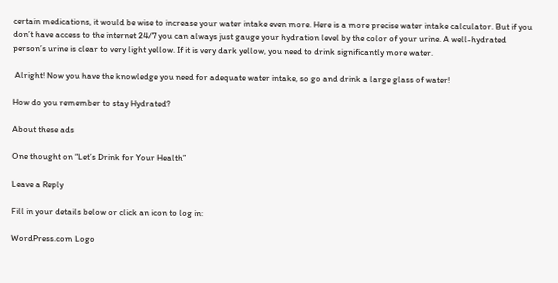certain medications, it would be wise to increase your water intake even more. Here is a more precise water intake calculator. But if you don’t have access to the internet 24/7 you can always just gauge your hydration level by the color of your urine. A well-hydrated person’s urine is clear to very light yellow. If it is very dark yellow, you need to drink significantly more water.

 Alright! Now you have the knowledge you need for adequate water intake, so go and drink a large glass of water!

How do you remember to stay Hydrated?

About these ads

One thought on “Let’s Drink for Your Health”

Leave a Reply

Fill in your details below or click an icon to log in:

WordPress.com Logo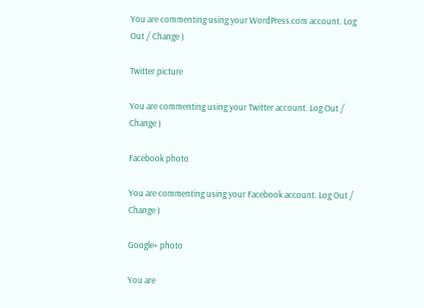You are commenting using your WordPress.com account. Log Out / Change )

Twitter picture

You are commenting using your Twitter account. Log Out / Change )

Facebook photo

You are commenting using your Facebook account. Log Out / Change )

Google+ photo

You are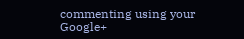commenting using your Google+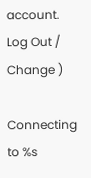account. Log Out / Change )

Connecting to %s